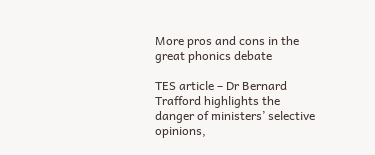More pros and cons in the great phonics debate

TES article – Dr Bernard Trafford highlights the danger of ministers’ selective opinions,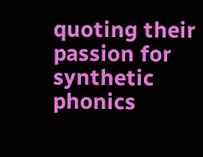quoting their passion for synthetic phonics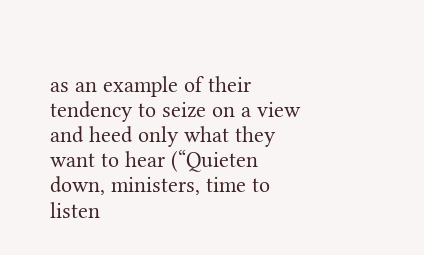as an example of their tendency to seize on a view and heed only what they want to hear (“Quieten down, ministers, time to listen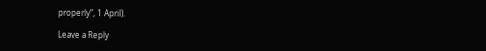properly”, 1 April).

Leave a Reply